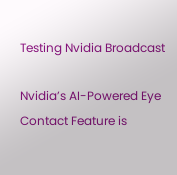Testing Nvidia Broadcast

Nvidia’s AI-Powered Eye Contact Feature is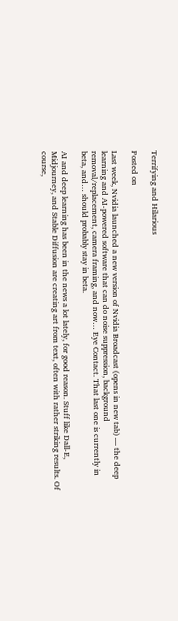Terrifying and Hilarious

Posted on

Last week, Nvidia launched a new version of Nvidia Broadcast (opens in new tab) — the deep learning and AI-powered software that can do noise suppression, background removal/replacement, camera framing, and now… Eye Contact. That last one is currently in beta, and… should probably stay in beta.

AI and deep learning has been in the news a lot lately, for good reason. Stuff like Dall-E, Midjourney, and Stable Diffusion are creating art from text, often with rather striking results. Of course,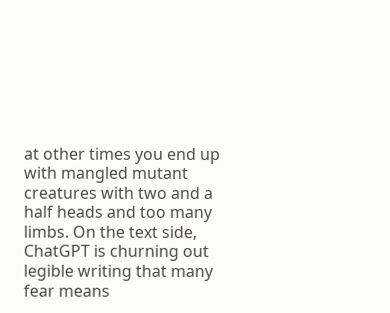at other times you end up with mangled mutant creatures with two and a half heads and too many limbs. On the text side, ChatGPT is churning out legible writing that many fear means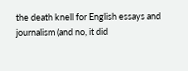the death knell for English essays and journalism (and no, it did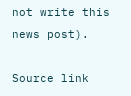not write this news post).

Source link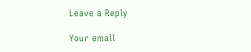Leave a Reply

Your email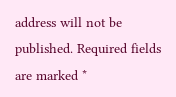address will not be published. Required fields are marked *